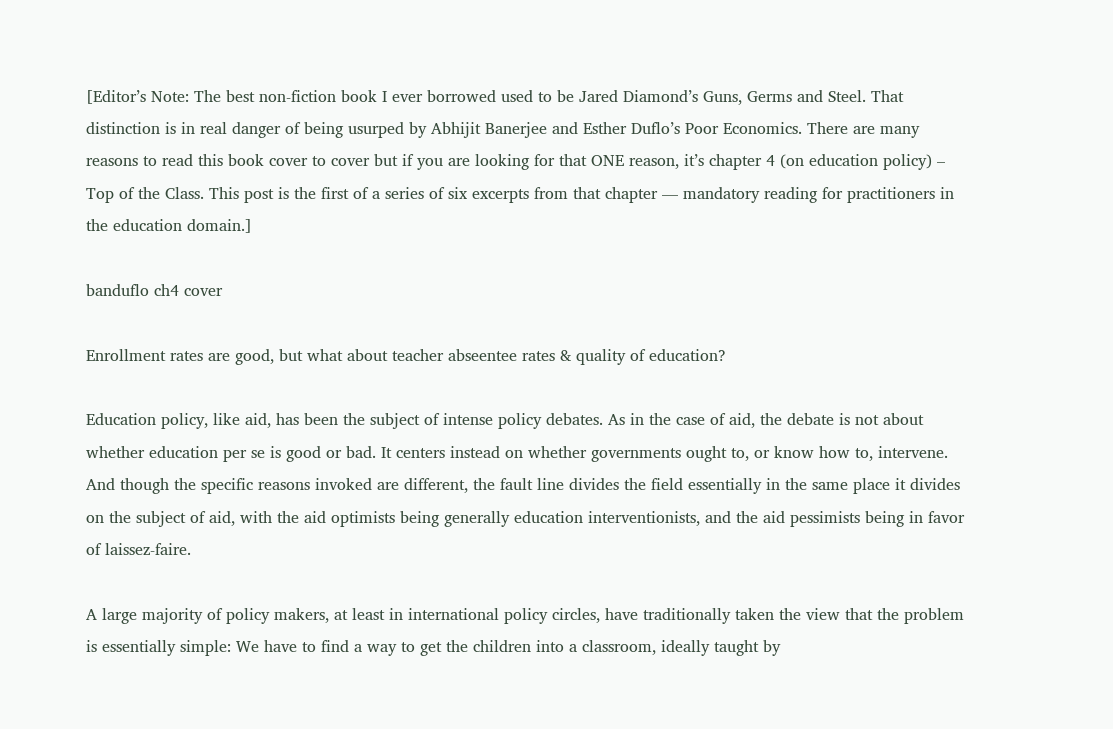[Editor’s Note: The best non-fiction book I ever borrowed used to be Jared Diamond’s Guns, Germs and Steel. That distinction is in real danger of being usurped by Abhijit Banerjee and Esther Duflo’s Poor Economics. There are many reasons to read this book cover to cover but if you are looking for that ONE reason, it’s chapter 4 (on education policy) – Top of the Class. This post is the first of a series of six excerpts from that chapter — mandatory reading for practitioners in the education domain.]

banduflo ch4 cover

Enrollment rates are good, but what about teacher abseentee rates & quality of education?

Education policy, like aid, has been the subject of intense policy debates. As in the case of aid, the debate is not about whether education per se is good or bad. It centers instead on whether governments ought to, or know how to, intervene. And though the specific reasons invoked are different, the fault line divides the field essentially in the same place it divides on the subject of aid, with the aid optimists being generally education interventionists, and the aid pessimists being in favor of laissez-faire.

A large majority of policy makers, at least in international policy circles, have traditionally taken the view that the problem is essentially simple: We have to find a way to get the children into a classroom, ideally taught by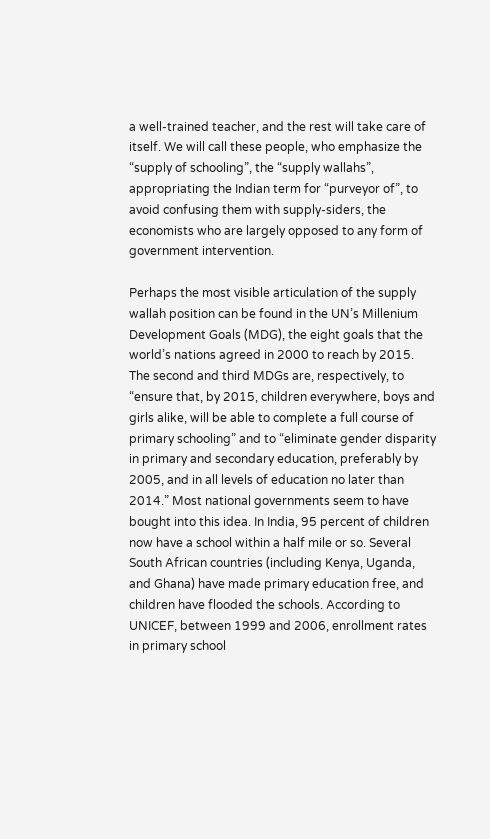a well-trained teacher, and the rest will take care of itself. We will call these people, who emphasize the “supply of schooling”, the “supply wallahs”, appropriating the Indian term for “purveyor of”, to avoid confusing them with supply-siders, the economists who are largely opposed to any form of government intervention.

Perhaps the most visible articulation of the supply wallah position can be found in the UN’s Millenium Development Goals (MDG), the eight goals that the world’s nations agreed in 2000 to reach by 2015. The second and third MDGs are, respectively, to “ensure that, by 2015, children everywhere, boys and girls alike, will be able to complete a full course of primary schooling” and to “eliminate gender disparity in primary and secondary education, preferably by 2005, and in all levels of education no later than 2014.” Most national governments seem to have bought into this idea. In India, 95 percent of children now have a school within a half mile or so. Several South African countries (including Kenya, Uganda, and Ghana) have made primary education free, and children have flooded the schools. According to UNICEF, between 1999 and 2006, enrollment rates in primary school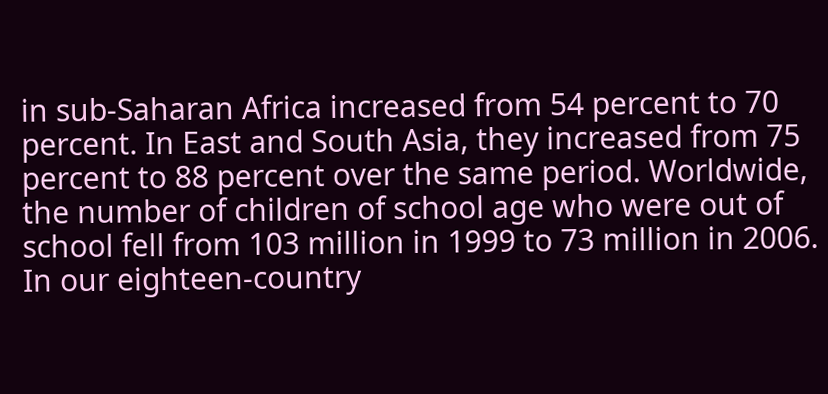in sub-Saharan Africa increased from 54 percent to 70 percent. In East and South Asia, they increased from 75 percent to 88 percent over the same period. Worldwide, the number of children of school age who were out of school fell from 103 million in 1999 to 73 million in 2006. In our eighteen-country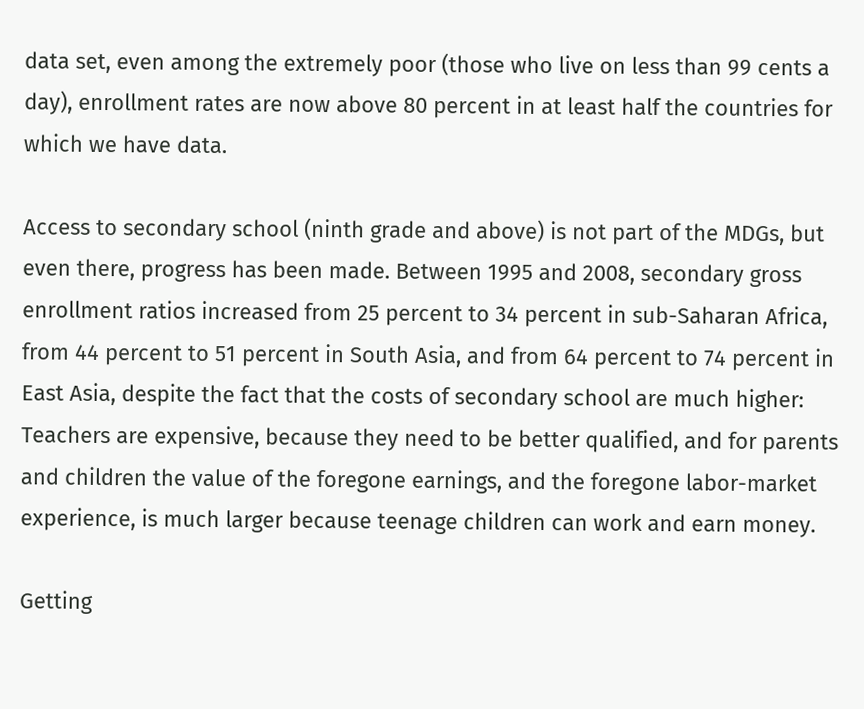data set, even among the extremely poor (those who live on less than 99 cents a day), enrollment rates are now above 80 percent in at least half the countries for which we have data.

Access to secondary school (ninth grade and above) is not part of the MDGs, but even there, progress has been made. Between 1995 and 2008, secondary gross enrollment ratios increased from 25 percent to 34 percent in sub-Saharan Africa, from 44 percent to 51 percent in South Asia, and from 64 percent to 74 percent in East Asia, despite the fact that the costs of secondary school are much higher: Teachers are expensive, because they need to be better qualified, and for parents and children the value of the foregone earnings, and the foregone labor-market experience, is much larger because teenage children can work and earn money.

Getting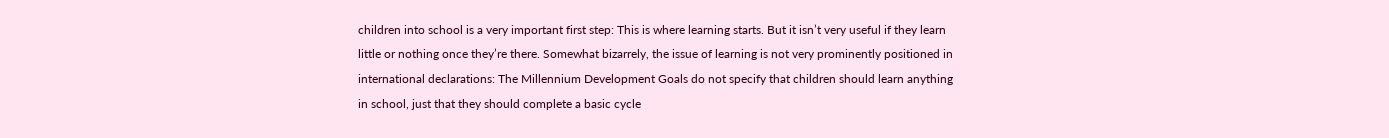children into school is a very important first step: This is where learning starts. But it isn’t very useful if they learn little or nothing once they’re there. Somewhat bizarrely, the issue of learning is not very prominently positioned in international declarations: The Millennium Development Goals do not specify that children should learn anything in school, just that they should complete a basic cycle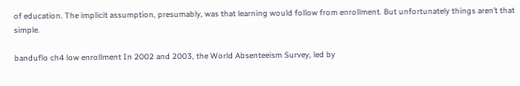of education. The implicit assumption, presumably, was that learning would follow from enrollment. But unfortunately things aren’t that simple.

banduflo ch4 low enrollment In 2002 and 2003, the World Absenteeism Survey, led by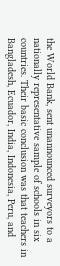the World Bank, sent unannounced surveyors to a nationally representative sample of schools in six countries. Their basic conclusion was that teachers in Bangladesh, Ecuador, India, Indonesia, Peru, and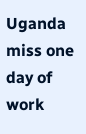Uganda miss one day of work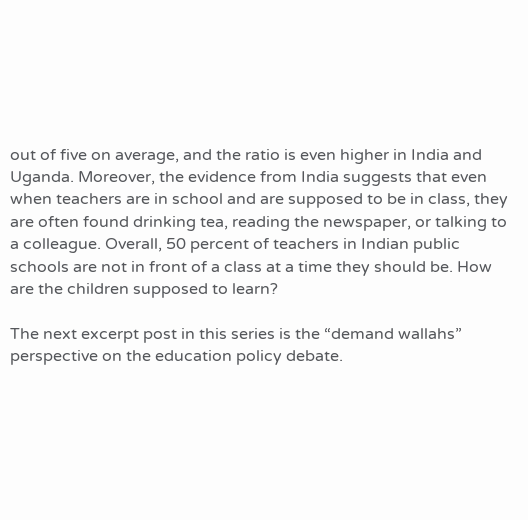out of five on average, and the ratio is even higher in India and Uganda. Moreover, the evidence from India suggests that even when teachers are in school and are supposed to be in class, they are often found drinking tea, reading the newspaper, or talking to a colleague. Overall, 50 percent of teachers in Indian public schools are not in front of a class at a time they should be. How are the children supposed to learn?

The next excerpt post in this series is the “demand wallahs” perspective on the education policy debate.